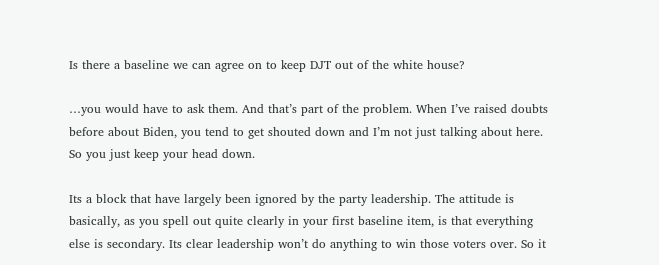Is there a baseline we can agree on to keep DJT out of the white house?

…you would have to ask them. And that’s part of the problem. When I’ve raised doubts before about Biden, you tend to get shouted down and I’m not just talking about here. So you just keep your head down.

Its a block that have largely been ignored by the party leadership. The attitude is basically, as you spell out quite clearly in your first baseline item, is that everything else is secondary. Its clear leadership won’t do anything to win those voters over. So it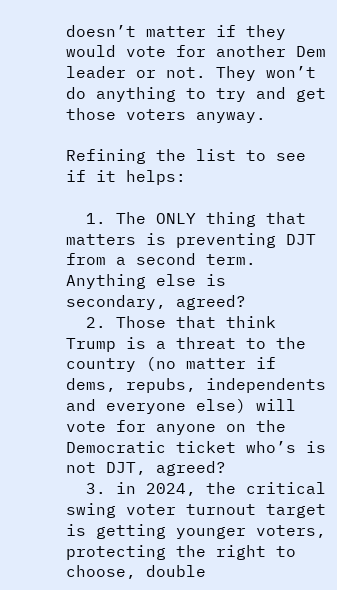doesn’t matter if they would vote for another Dem leader or not. They won’t do anything to try and get those voters anyway.

Refining the list to see if it helps:

  1. The ONLY thing that matters is preventing DJT from a second term. Anything else is secondary, agreed?
  2. Those that think Trump is a threat to the country (no matter if dems, repubs, independents and everyone else) will vote for anyone on the Democratic ticket who’s is not DJT, agreed?
  3. in 2024, the critical swing voter turnout target is getting younger voters, protecting the right to choose, double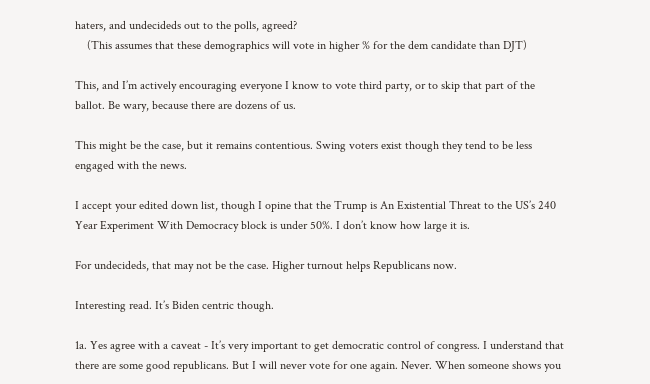haters, and undecideds out to the polls, agreed?
    (This assumes that these demographics will vote in higher % for the dem candidate than DJT)

This, and I’m actively encouraging everyone I know to vote third party, or to skip that part of the ballot. Be wary, because there are dozens of us.

This might be the case, but it remains contentious. Swing voters exist though they tend to be less engaged with the news.

I accept your edited down list, though I opine that the Trump is An Existential Threat to the US’s 240 Year Experiment With Democracy block is under 50%. I don’t know how large it is.

For undecideds, that may not be the case. Higher turnout helps Republicans now.

Interesting read. It’s Biden centric though.

1a. Yes agree with a caveat - It’s very important to get democratic control of congress. I understand that there are some good republicans. But I will never vote for one again. Never. When someone shows you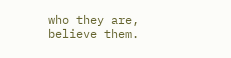who they are, believe them.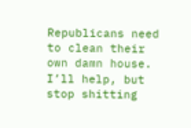Republicans need to clean their own damn house. I’ll help, but stop shitting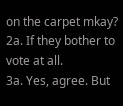on the carpet mkay?
2a. If they bother to vote at all.
3a. Yes, agree. But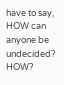have to say, HOW can anyone be undecided? HOW?